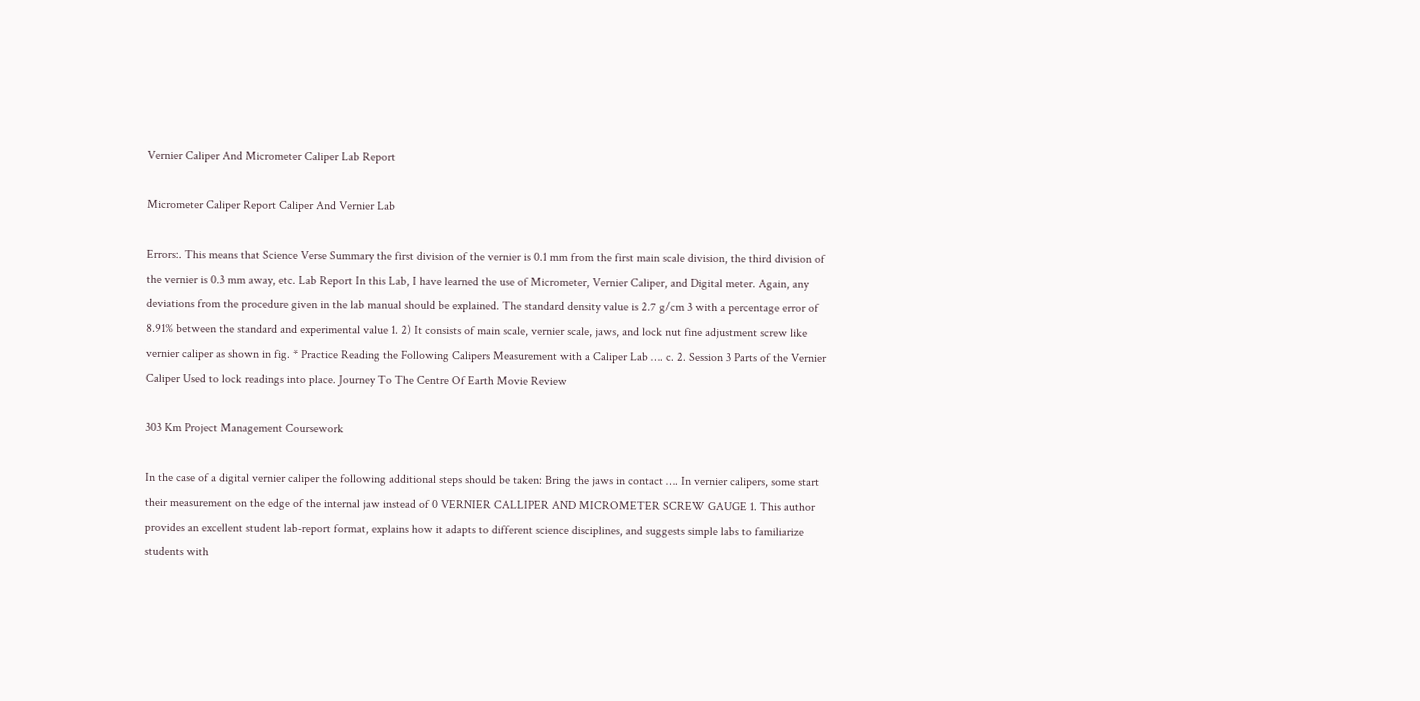Vernier Caliper And Micrometer Caliper Lab Report

Micrometer Caliper Report Caliper And Vernier Lab

Errors:. This means that Science Verse Summary the first division of the vernier is 0.1 mm from the first main scale division, the third division of the vernier is 0.3 mm away, etc. Lab Report In this Lab, I have learned the use of Micrometer, Vernier Caliper, and Digital meter. Again, any deviations from the procedure given in the lab manual should be explained. The standard density value is 2.7 g/cm 3 with a percentage error of 8.91% between the standard and experimental value 1. 2) It consists of main scale, vernier scale, jaws, and lock nut fine adjustment screw like vernier caliper as shown in fig. * Practice Reading the Following Calipers Measurement with a Caliper Lab …. c. 2. Session 3 Parts of the Vernier Caliper Used to lock readings into place. Journey To The Centre Of Earth Movie Review

303 Km Project Management Coursework

In the case of a digital vernier caliper the following additional steps should be taken: Bring the jaws in contact …. In vernier calipers, some start their measurement on the edge of the internal jaw instead of 0 VERNIER CALLIPER AND MICROMETER SCREW GAUGE 1. This author provides an excellent student lab-report format, explains how it adapts to different science disciplines, and suggests simple labs to familiarize students with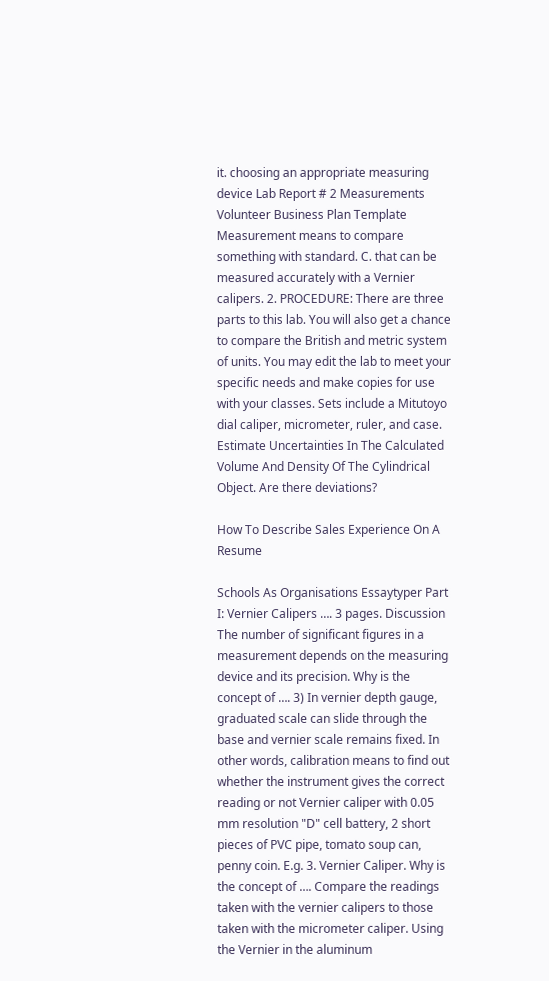it. choosing an appropriate measuring device Lab Report # 2 Measurements Volunteer Business Plan Template Measurement means to compare something with standard. C. that can be measured accurately with a Vernier calipers. 2. PROCEDURE: There are three parts to this lab. You will also get a chance to compare the British and metric system of units. You may edit the lab to meet your specific needs and make copies for use with your classes. Sets include a Mitutoyo dial caliper, micrometer, ruler, and case. Estimate Uncertainties In The Calculated Volume And Density Of The Cylindrical Object. Are there deviations?

How To Describe Sales Experience On A Resume

Schools As Organisations Essaytyper Part I: Vernier Calipers …. 3 pages. Discussion The number of significant figures in a measurement depends on the measuring device and its precision. Why is the concept of …. 3) In vernier depth gauge, graduated scale can slide through the base and vernier scale remains fixed. In other words, calibration means to find out whether the instrument gives the correct reading or not Vernier caliper with 0.05 mm resolution "D" cell battery, 2 short pieces of PVC pipe, tomato soup can, penny coin. E.g. 3. Vernier Caliper. Why is the concept of …. Compare the readings taken with the vernier calipers to those taken with the micrometer caliper. Using the Vernier in the aluminum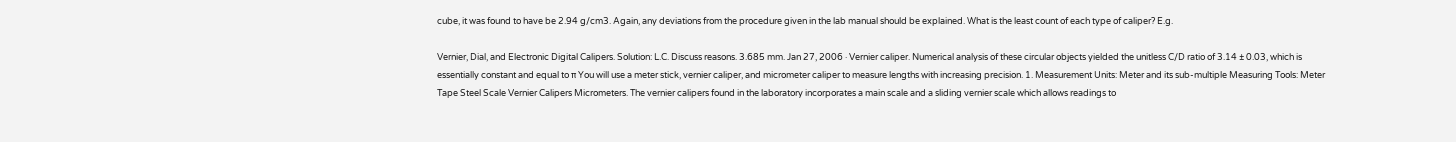cube, it was found to have be 2.94 g/cm3. Again, any deviations from the procedure given in the lab manual should be explained. What is the least count of each type of caliper? E.g.

Vernier, Dial, and Electronic Digital Calipers. Solution: L.C. Discuss reasons. 3.685 mm. Jan 27, 2006 · Vernier caliper. Numerical analysis of these circular objects yielded the unitless C/D ratio of 3.14 ± 0.03, which is essentially constant and equal to π You will use a meter stick, vernier caliper, and micrometer caliper to measure lengths with increasing precision. 1. Measurement Units: Meter and its sub-multiple Measuring Tools: Meter Tape Steel Scale Vernier Calipers Micrometers. The vernier calipers found in the laboratory incorporates a main scale and a sliding vernier scale which allows readings to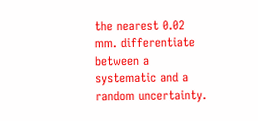the nearest 0.02 mm. differentiate between a systematic and a random uncertainty.